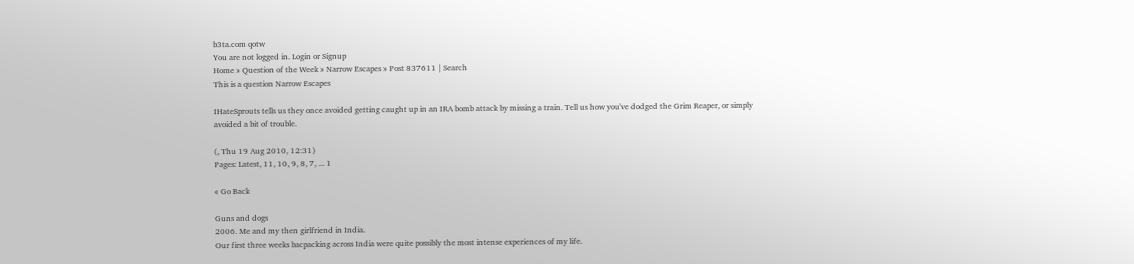b3ta.com qotw
You are not logged in. Login or Signup
Home » Question of the Week » Narrow Escapes » Post 837611 | Search
This is a question Narrow Escapes

IHateSprouts tells us they once avoided getting caught up in an IRA bomb attack by missing a train. Tell us how you've dodged the Grim Reaper, or simply avoided a bit of trouble.

(, Thu 19 Aug 2010, 12:31)
Pages: Latest, 11, 10, 9, 8, 7, ... 1

« Go Back

Guns and dogs
2006. Me and my then girlfriend in India.
Our first three weeks bacpacking across India were quite possibly the most intense experiences of my life.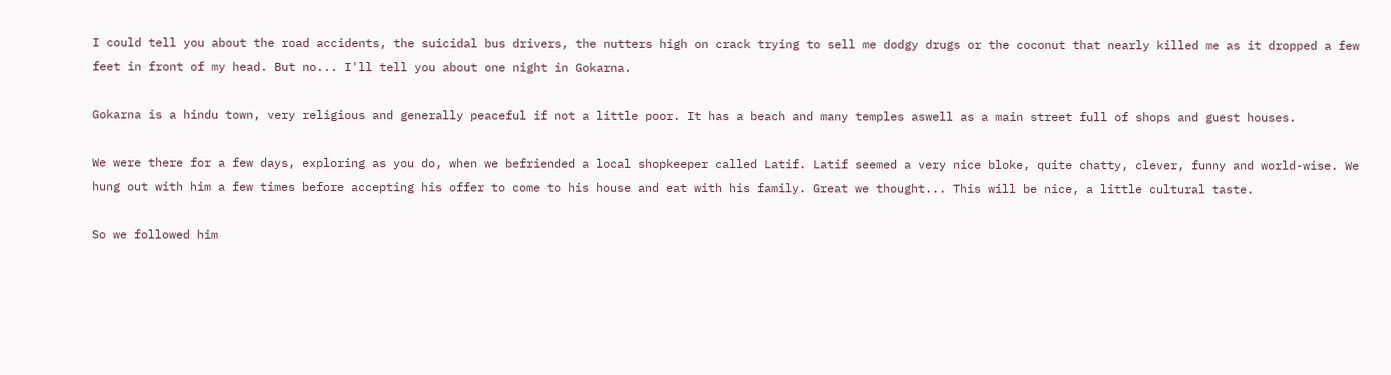I could tell you about the road accidents, the suicidal bus drivers, the nutters high on crack trying to sell me dodgy drugs or the coconut that nearly killed me as it dropped a few feet in front of my head. But no... I'll tell you about one night in Gokarna.

Gokarna is a hindu town, very religious and generally peaceful if not a little poor. It has a beach and many temples aswell as a main street full of shops and guest houses.

We were there for a few days, exploring as you do, when we befriended a local shopkeeper called Latif. Latif seemed a very nice bloke, quite chatty, clever, funny and world-wise. We hung out with him a few times before accepting his offer to come to his house and eat with his family. Great we thought... This will be nice, a little cultural taste.

So we followed him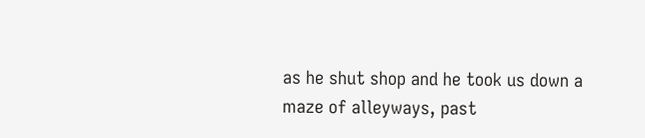as he shut shop and he took us down a maze of alleyways, past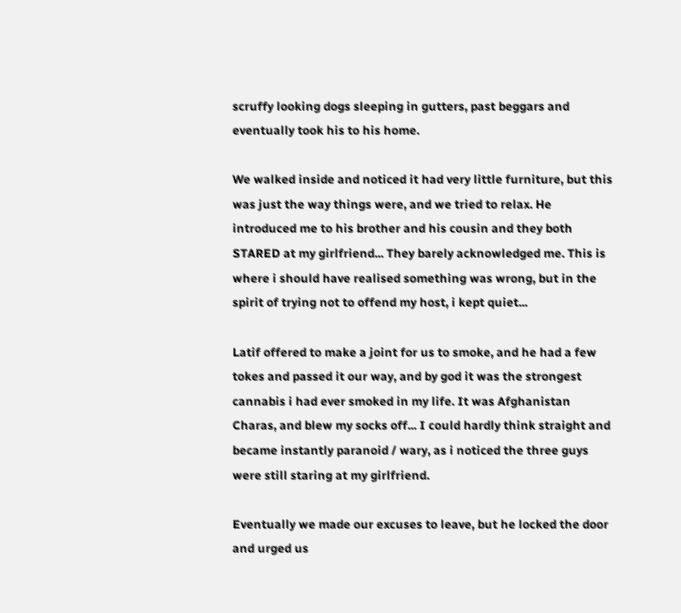scruffy looking dogs sleeping in gutters, past beggars and eventually took his to his home.

We walked inside and noticed it had very little furniture, but this was just the way things were, and we tried to relax. He introduced me to his brother and his cousin and they both STARED at my girlfriend... They barely acknowledged me. This is where i should have realised something was wrong, but in the spirit of trying not to offend my host, i kept quiet...

Latif offered to make a joint for us to smoke, and he had a few tokes and passed it our way, and by god it was the strongest cannabis i had ever smoked in my life. It was Afghanistan Charas, and blew my socks off... I could hardly think straight and became instantly paranoid / wary, as i noticed the three guys were still staring at my girlfriend.

Eventually we made our excuses to leave, but he locked the door and urged us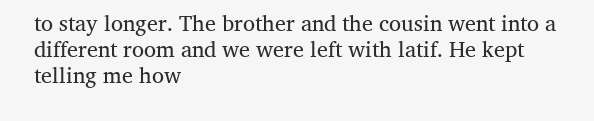to stay longer. The brother and the cousin went into a different room and we were left with latif. He kept telling me how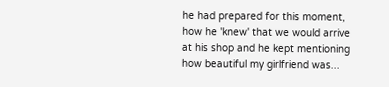he had prepared for this moment, how he 'knew' that we would arrive at his shop and he kept mentioning how beautiful my girlfriend was...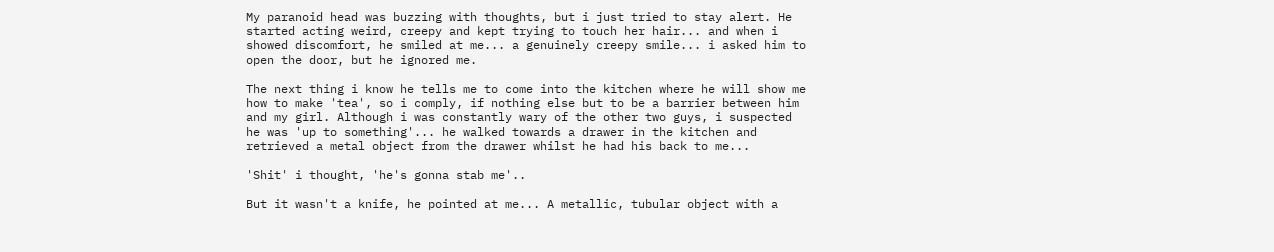My paranoid head was buzzing with thoughts, but i just tried to stay alert. He started acting weird, creepy and kept trying to touch her hair... and when i showed discomfort, he smiled at me... a genuinely creepy smile... i asked him to open the door, but he ignored me.

The next thing i know he tells me to come into the kitchen where he will show me how to make 'tea', so i comply, if nothing else but to be a barrier between him and my girl. Although i was constantly wary of the other two guys, i suspected he was 'up to something'... he walked towards a drawer in the kitchen and retrieved a metal object from the drawer whilst he had his back to me...

'Shit' i thought, 'he's gonna stab me'..

But it wasn't a knife, he pointed at me... A metallic, tubular object with a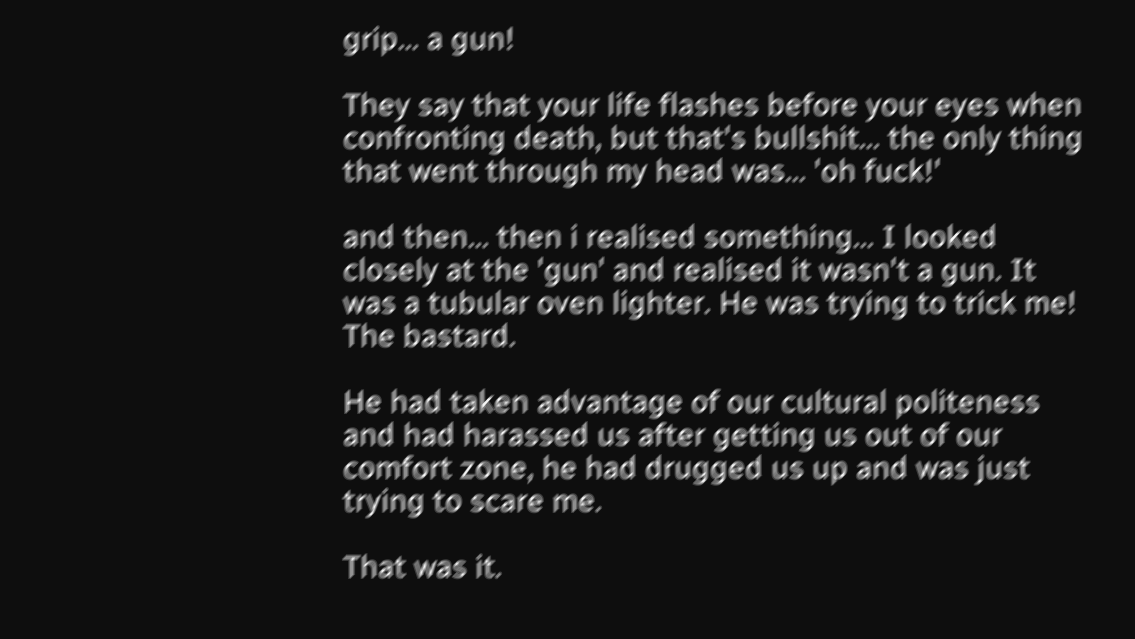grip... a gun!

They say that your life flashes before your eyes when confronting death, but that's bullshit... the only thing that went through my head was... 'oh fuck!'

and then... then i realised something... I looked closely at the 'gun' and realised it wasn't a gun. It was a tubular oven lighter. He was trying to trick me! The bastard.

He had taken advantage of our cultural politeness and had harassed us after getting us out of our comfort zone, he had drugged us up and was just trying to scare me.

That was it.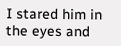I stared him in the eyes and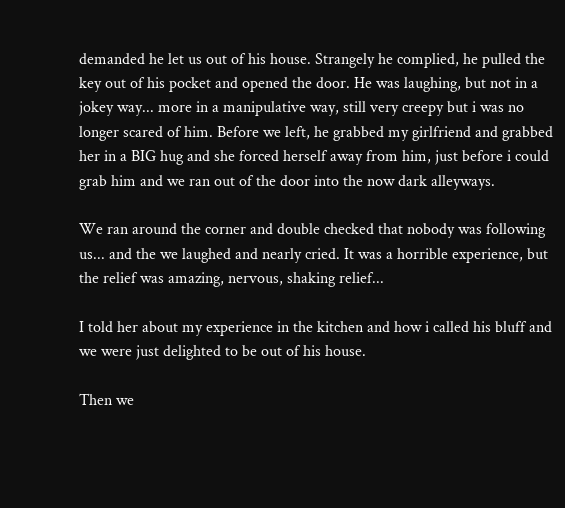demanded he let us out of his house. Strangely he complied, he pulled the key out of his pocket and opened the door. He was laughing, but not in a jokey way... more in a manipulative way, still very creepy but i was no longer scared of him. Before we left, he grabbed my girlfriend and grabbed her in a BIG hug and she forced herself away from him, just before i could grab him and we ran out of the door into the now dark alleyways.

We ran around the corner and double checked that nobody was following us... and the we laughed and nearly cried. It was a horrible experience, but the relief was amazing, nervous, shaking relief...

I told her about my experience in the kitchen and how i called his bluff and we were just delighted to be out of his house.

Then we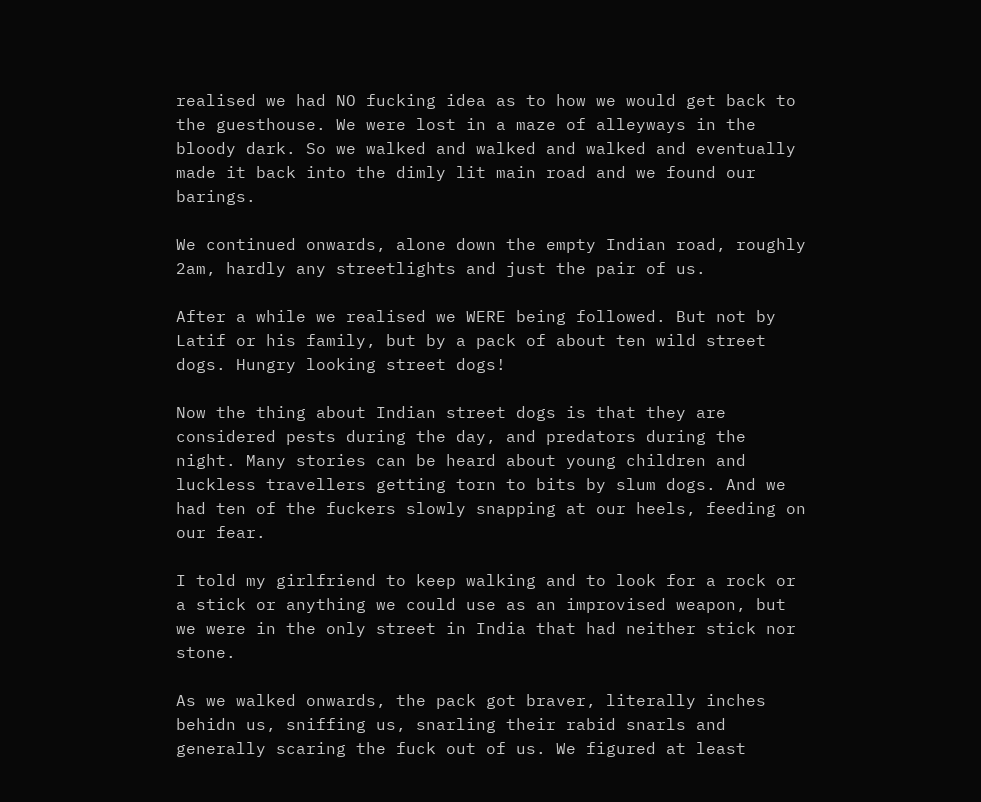realised we had NO fucking idea as to how we would get back to the guesthouse. We were lost in a maze of alleyways in the bloody dark. So we walked and walked and walked and eventually made it back into the dimly lit main road and we found our barings.

We continued onwards, alone down the empty Indian road, roughly 2am, hardly any streetlights and just the pair of us.

After a while we realised we WERE being followed. But not by Latif or his family, but by a pack of about ten wild street dogs. Hungry looking street dogs!

Now the thing about Indian street dogs is that they are considered pests during the day, and predators during the night. Many stories can be heard about young children and luckless travellers getting torn to bits by slum dogs. And we had ten of the fuckers slowly snapping at our heels, feeding on our fear.

I told my girlfriend to keep walking and to look for a rock or a stick or anything we could use as an improvised weapon, but we were in the only street in India that had neither stick nor stone.

As we walked onwards, the pack got braver, literally inches behidn us, sniffing us, snarling their rabid snarls and generally scaring the fuck out of us. We figured at least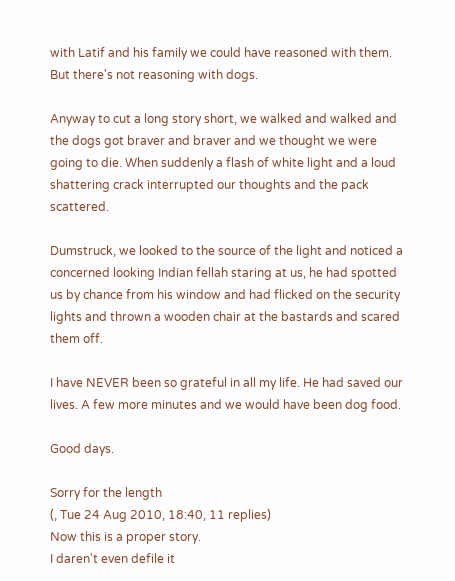with Latif and his family we could have reasoned with them. But there's not reasoning with dogs.

Anyway to cut a long story short, we walked and walked and the dogs got braver and braver and we thought we were going to die. When suddenly a flash of white light and a loud shattering crack interrupted our thoughts and the pack scattered.

Dumstruck, we looked to the source of the light and noticed a concerned looking Indian fellah staring at us, he had spotted us by chance from his window and had flicked on the security lights and thrown a wooden chair at the bastards and scared them off.

I have NEVER been so grateful in all my life. He had saved our lives. A few more minutes and we would have been dog food.

Good days.

Sorry for the length
(, Tue 24 Aug 2010, 18:40, 11 replies)
Now this is a proper story.
I daren't even defile it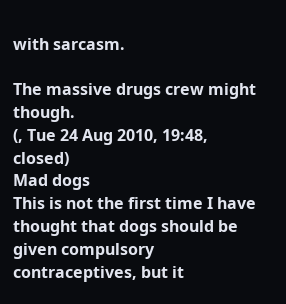with sarcasm.

The massive drugs crew might though.
(, Tue 24 Aug 2010, 19:48, closed)
Mad dogs
This is not the first time I have thought that dogs should be given compulsory contraceptives, but it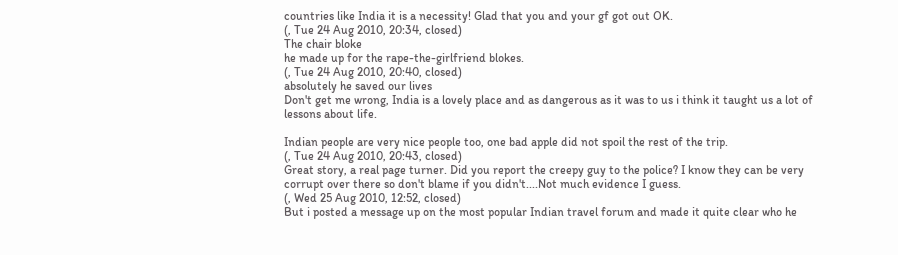countries like India it is a necessity! Glad that you and your gf got out OK.
(, Tue 24 Aug 2010, 20:34, closed)
The chair bloke
he made up for the rape-the-girlfriend blokes.
(, Tue 24 Aug 2010, 20:40, closed)
absolutely he saved our lives
Don't get me wrong, India is a lovely place and as dangerous as it was to us i think it taught us a lot of lessons about life.

Indian people are very nice people too, one bad apple did not spoil the rest of the trip.
(, Tue 24 Aug 2010, 20:43, closed)
Great story, a real page turner. Did you report the creepy guy to the police? I know they can be very corrupt over there so don't blame if you didn't....Not much evidence I guess.
(, Wed 25 Aug 2010, 12:52, closed)
But i posted a message up on the most popular Indian travel forum and made it quite clear who he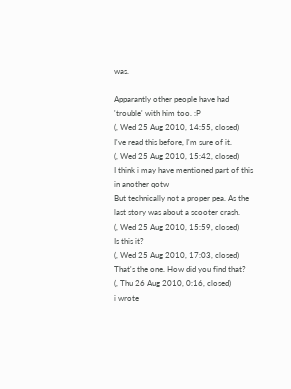was.

Apparantly other people have had 'trouble' with him too. :P
(, Wed 25 Aug 2010, 14:55, closed)
I've read this before, I'm sure of it.
(, Wed 25 Aug 2010, 15:42, closed)
I think i may have mentioned part of this in another qotw
But technically not a proper pea. As the last story was about a scooter crash.
(, Wed 25 Aug 2010, 15:59, closed)
Is this it?
(, Wed 25 Aug 2010, 17:03, closed)
That's the one. How did you find that?
(, Thu 26 Aug 2010, 0:16, closed)
i wrote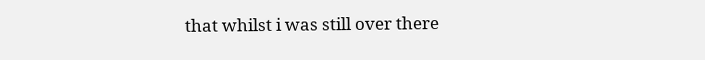that whilst i was still over there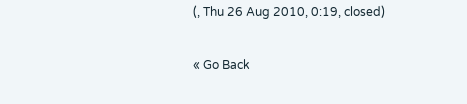(, Thu 26 Aug 2010, 0:19, closed)

« Go Back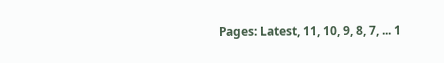Pages: Latest, 11, 10, 9, 8, 7, ... 1